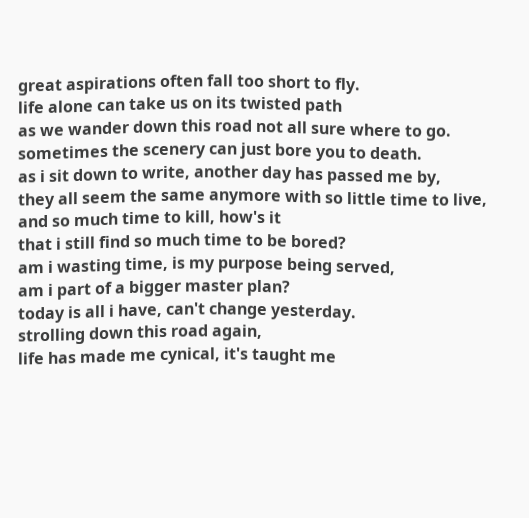great aspirations often fall too short to fly.
life alone can take us on its twisted path
as we wander down this road not all sure where to go.
sometimes the scenery can just bore you to death.
as i sit down to write, another day has passed me by,
they all seem the same anymore with so little time to live,
and so much time to kill, how's it
that i still find so much time to be bored?
am i wasting time, is my purpose being served,
am i part of a bigger master plan?
today is all i have, can't change yesterday.
strolling down this road again,
life has made me cynical, it's taught me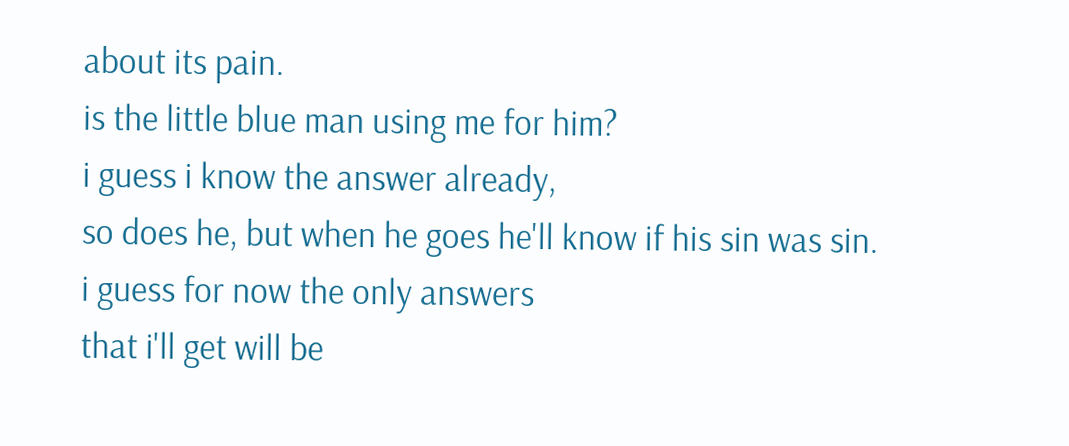about its pain.
is the little blue man using me for him?
i guess i know the answer already,
so does he, but when he goes he'll know if his sin was sin.
i guess for now the only answers
that i'll get will be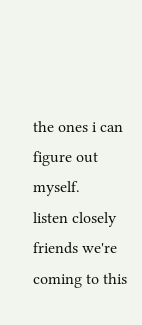the ones i can figure out myself.
listen closely friends we're coming to this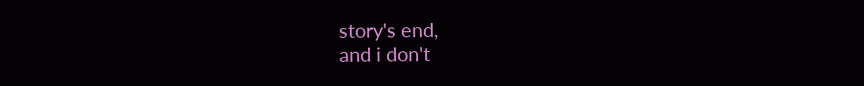story's end,
and i don't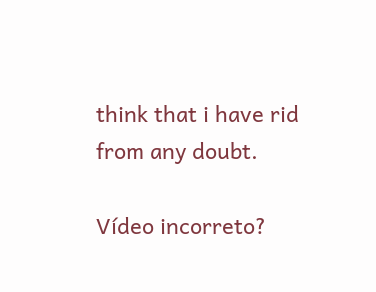think that i have rid from any doubt.

Vídeo incorreto?